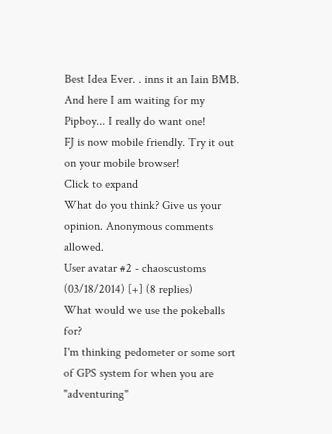Best Idea Ever. . inns it an Iain BMB. And here I am waiting for my Pipboy... I really do want one!
FJ is now mobile friendly. Try it out on your mobile browser!
Click to expand
What do you think? Give us your opinion. Anonymous comments allowed.
User avatar #2 - chaoscustoms (03/18/2014) [+] (8 replies)
What would we use the pokeballs for?
I'm thinking pedometer or some sort of GPS system for when you are "adventuring"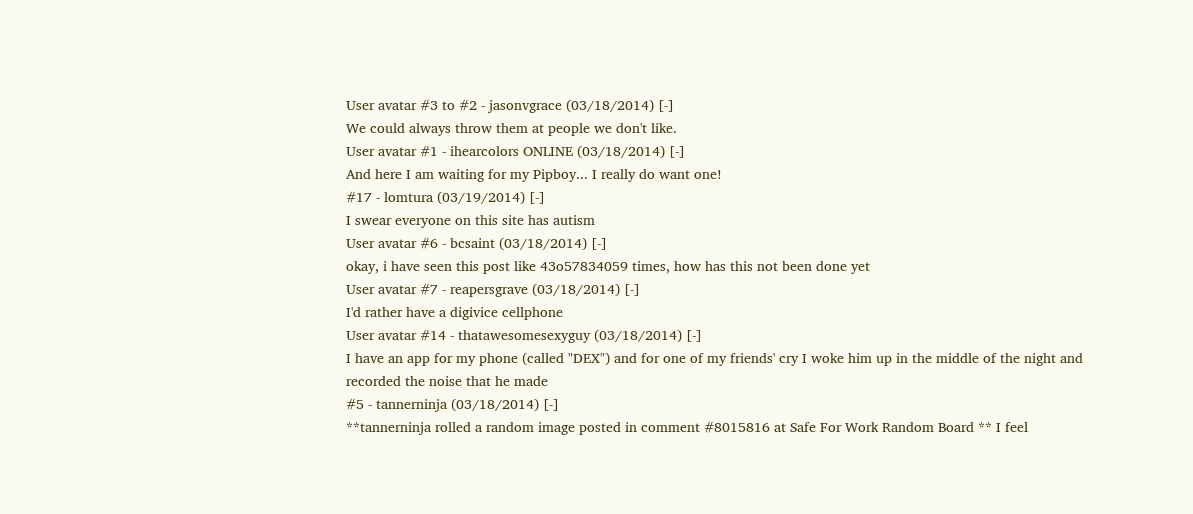User avatar #3 to #2 - jasonvgrace (03/18/2014) [-]
We could always throw them at people we don't like.
User avatar #1 - ihearcolors ONLINE (03/18/2014) [-]
And here I am waiting for my Pipboy... I really do want one!
#17 - lomtura (03/19/2014) [-]
I swear everyone on this site has autism
User avatar #6 - bcsaint (03/18/2014) [-]
okay, i have seen this post like 43o57834059 times, how has this not been done yet
User avatar #7 - reapersgrave (03/18/2014) [-]
I'd rather have a digivice cellphone
User avatar #14 - thatawesomesexyguy (03/18/2014) [-]
I have an app for my phone (called "DEX") and for one of my friends' cry I woke him up in the middle of the night and recorded the noise that he made
#5 - tannerninja (03/18/2014) [-]
**tannerninja rolled a random image posted in comment #8015816 at Safe For Work Random Board ** I feel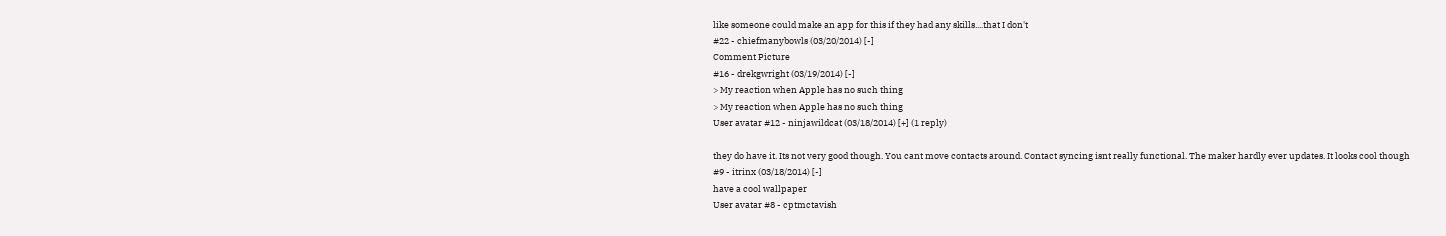like someone could make an app for this if they had any skills....that I don't
#22 - chiefmanybowls (03/20/2014) [-]
Comment Picture
#16 - drekgwright (03/19/2014) [-]
> My reaction when Apple has no such thing
> My reaction when Apple has no such thing
User avatar #12 - ninjawildcat (03/18/2014) [+] (1 reply)

they do have it. Its not very good though. You cant move contacts around. Contact syncing isnt really functional. The maker hardly ever updates. It looks cool though
#9 - itrinx (03/18/2014) [-]
have a cool wallpaper
User avatar #8 - cptmctavish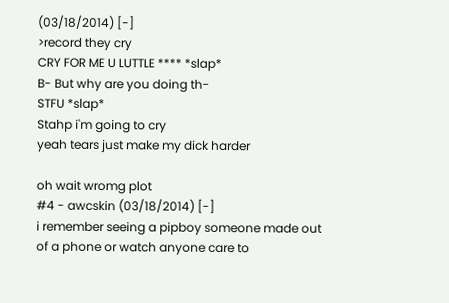(03/18/2014) [-]
>record they cry
CRY FOR ME U LUTTLE **** *slap*
B- But why are you doing th-
STFU *slap*
Stahp i'm going to cry
yeah tears just make my dick harder

oh wait wromg plot
#4 - awcskin (03/18/2014) [-]
i remember seeing a pipboy someone made out of a phone or watch anyone care to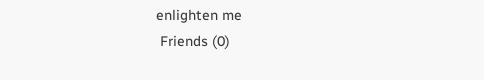enlighten me
 Friends (0)